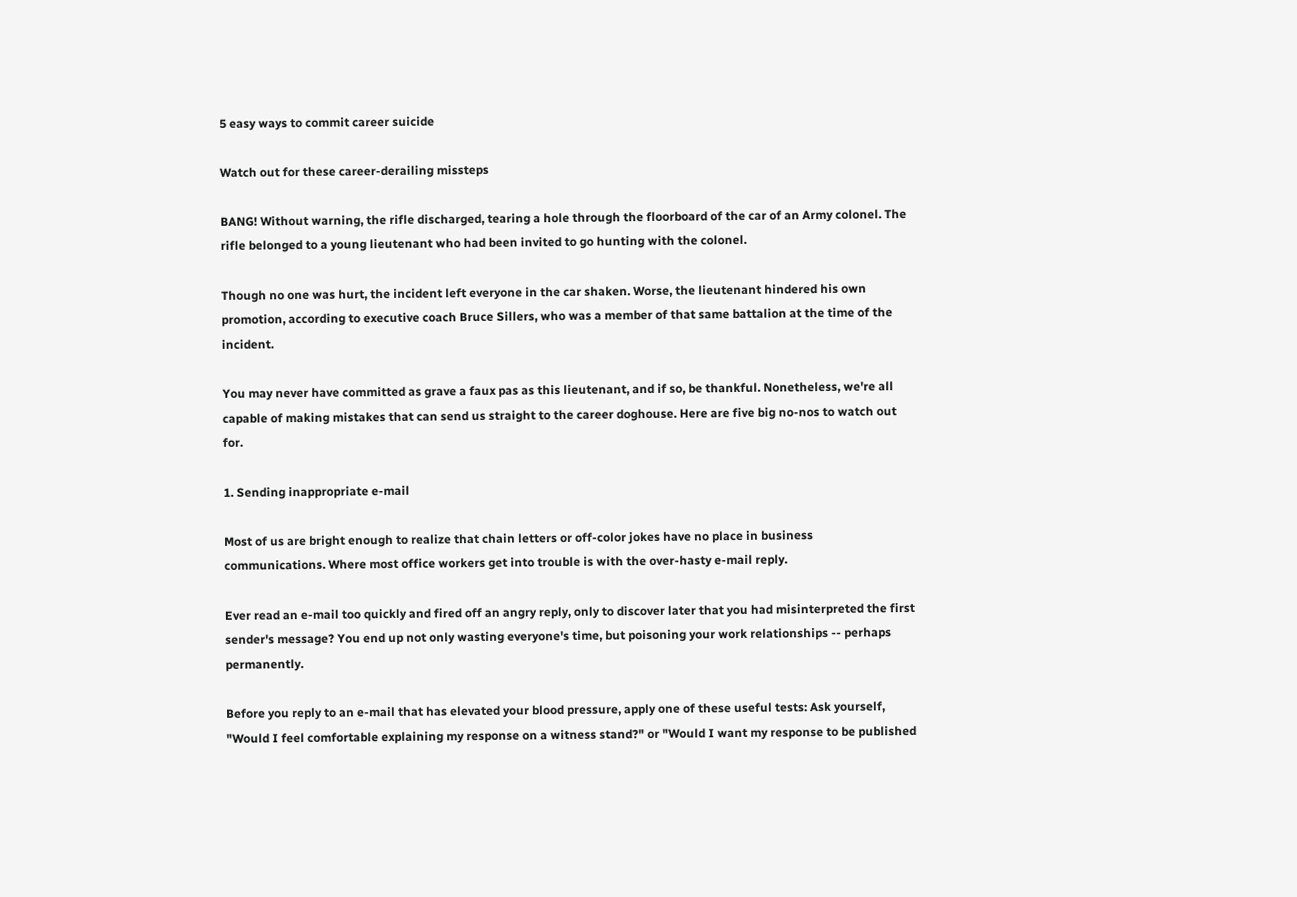5 easy ways to commit career suicide

Watch out for these career-derailing missteps

BANG! Without warning, the rifle discharged, tearing a hole through the floorboard of the car of an Army colonel. The rifle belonged to a young lieutenant who had been invited to go hunting with the colonel.

Though no one was hurt, the incident left everyone in the car shaken. Worse, the lieutenant hindered his own promotion, according to executive coach Bruce Sillers, who was a member of that same battalion at the time of the incident.

You may never have committed as grave a faux pas as this lieutenant, and if so, be thankful. Nonetheless, we're all capable of making mistakes that can send us straight to the career doghouse. Here are five big no-nos to watch out for.

1. Sending inappropriate e-mail

Most of us are bright enough to realize that chain letters or off-color jokes have no place in business communications. Where most office workers get into trouble is with the over-hasty e-mail reply.

Ever read an e-mail too quickly and fired off an angry reply, only to discover later that you had misinterpreted the first sender's message? You end up not only wasting everyone's time, but poisoning your work relationships -- perhaps permanently.

Before you reply to an e-mail that has elevated your blood pressure, apply one of these useful tests: Ask yourself, "Would I feel comfortable explaining my response on a witness stand?" or "Would I want my response to be published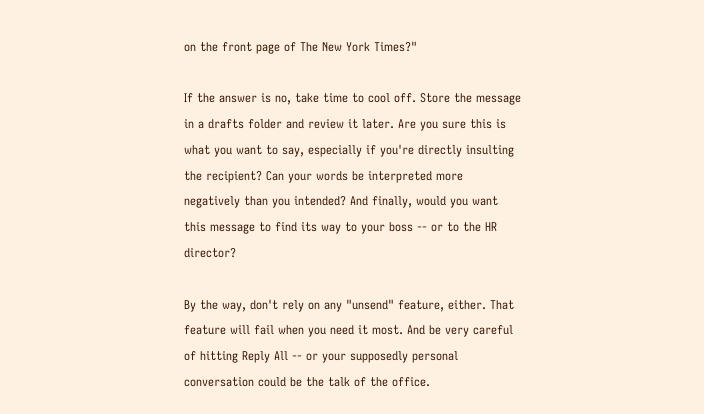on the front page of The New York Times?"

If the answer is no, take time to cool off. Store the message in a drafts folder and review it later. Are you sure this is what you want to say, especially if you're directly insulting the recipient? Can your words be interpreted more negatively than you intended? And finally, would you want this message to find its way to your boss -- or to the HR director?

By the way, don't rely on any "unsend" feature, either. That feature will fail when you need it most. And be very careful of hitting Reply All -- or your supposedly personal conversation could be the talk of the office.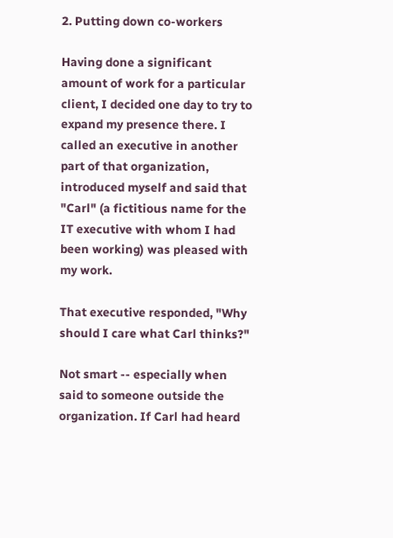2. Putting down co-workers

Having done a significant amount of work for a particular client, I decided one day to try to expand my presence there. I called an executive in another part of that organization, introduced myself and said that "Carl" (a fictitious name for the IT executive with whom I had been working) was pleased with my work.

That executive responded, "Why should I care what Carl thinks?"

Not smart -- especially when said to someone outside the organization. If Carl had heard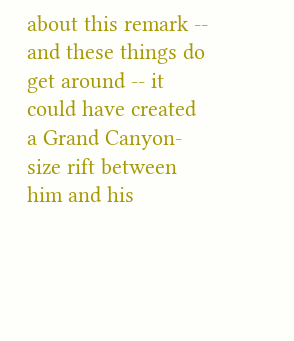about this remark -- and these things do get around -- it could have created a Grand Canyon-size rift between him and his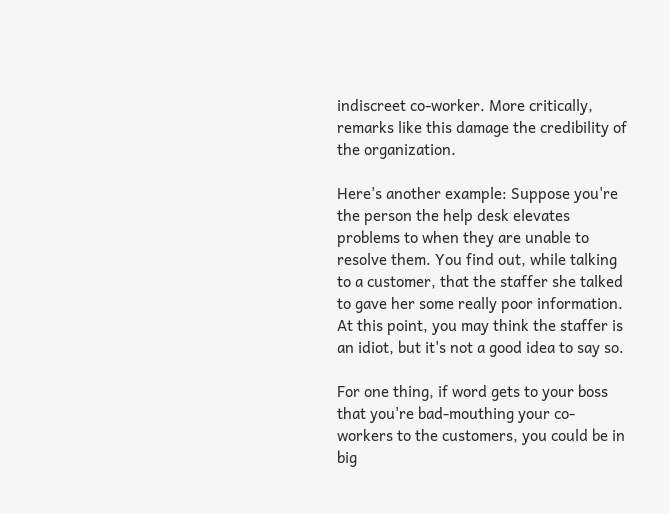indiscreet co-worker. More critically, remarks like this damage the credibility of the organization.

Here's another example: Suppose you're the person the help desk elevates problems to when they are unable to resolve them. You find out, while talking to a customer, that the staffer she talked to gave her some really poor information. At this point, you may think the staffer is an idiot, but it's not a good idea to say so.

For one thing, if word gets to your boss that you're bad-mouthing your co-workers to the customers, you could be in big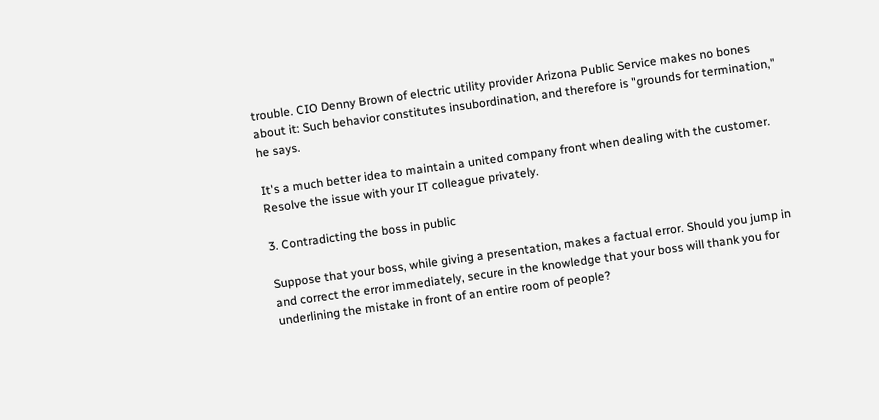trouble. CIO Denny Brown of electric utility provider Arizona Public Service makes no bones about it: Such behavior constitutes insubordination, and therefore is "grounds for termination," he says.

It's a much better idea to maintain a united company front when dealing with the customer. Resolve the issue with your IT colleague privately.

3. Contradicting the boss in public

Suppose that your boss, while giving a presentation, makes a factual error. Should you jump in and correct the error immediately, secure in the knowledge that your boss will thank you for underlining the mistake in front of an entire room of people?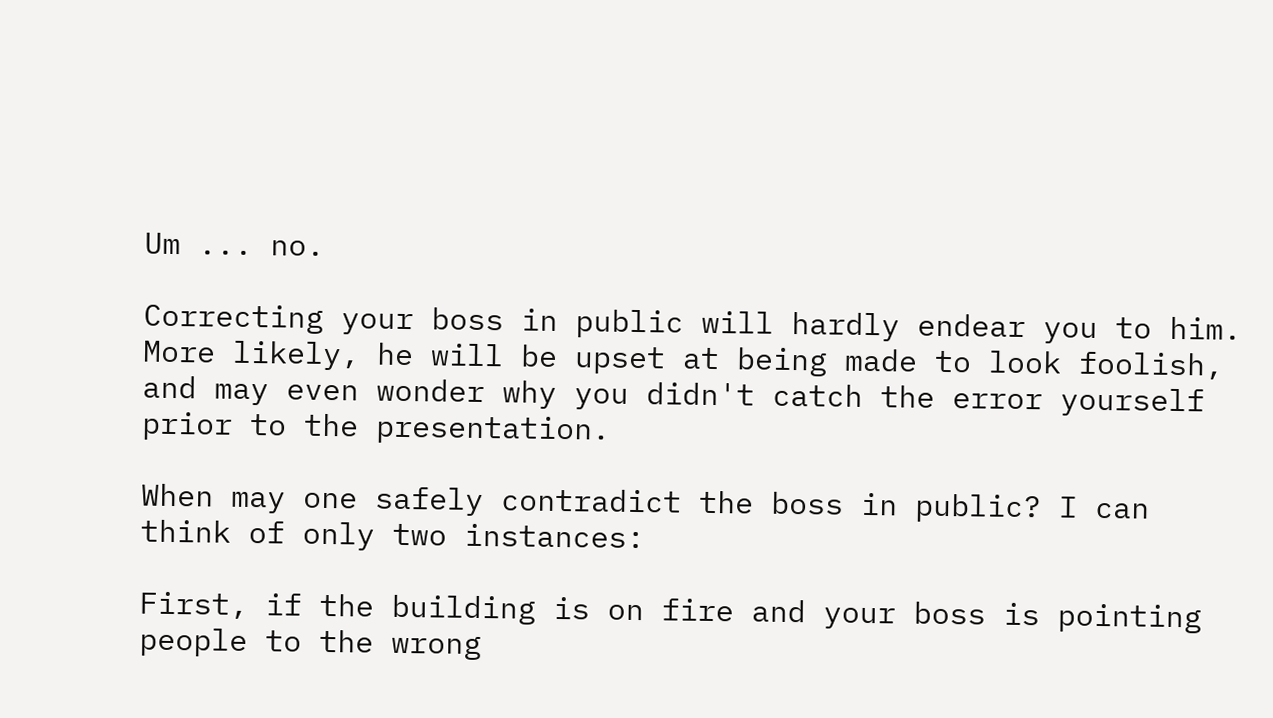Um ... no.

Correcting your boss in public will hardly endear you to him. More likely, he will be upset at being made to look foolish, and may even wonder why you didn't catch the error yourself prior to the presentation.

When may one safely contradict the boss in public? I can think of only two instances:

First, if the building is on fire and your boss is pointing people to the wrong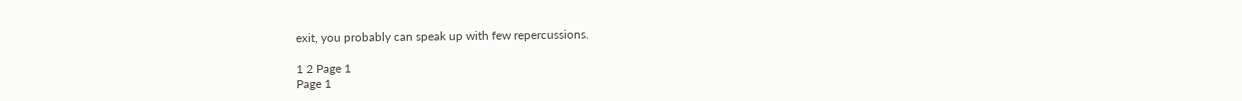exit, you probably can speak up with few repercussions.

1 2 Page 1
Page 1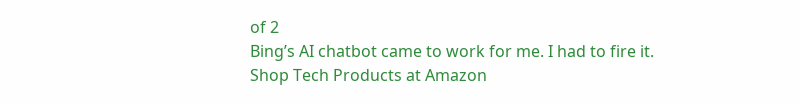of 2
Bing’s AI chatbot came to work for me. I had to fire it.
Shop Tech Products at Amazon